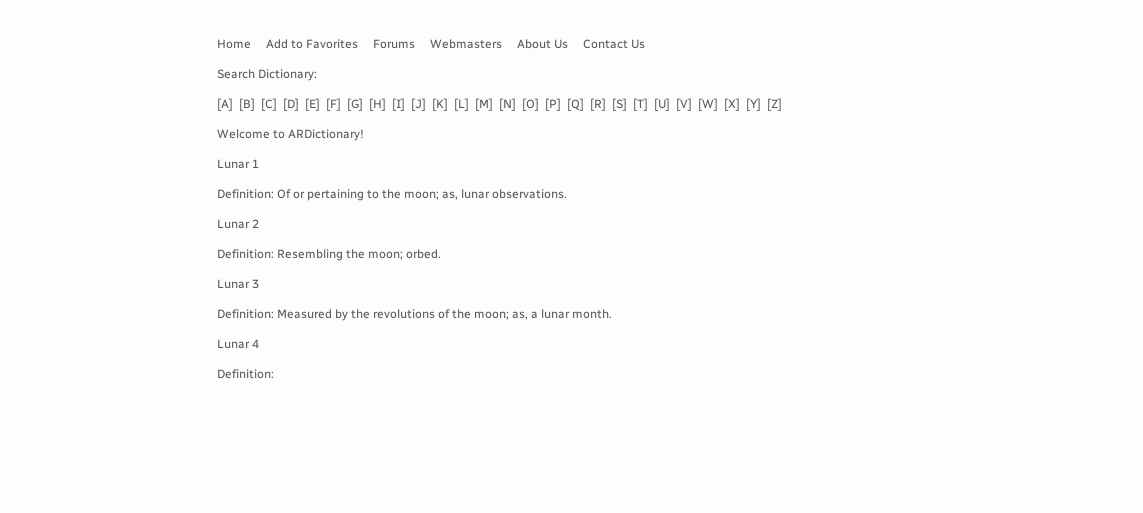Home     Add to Favorites     Forums     Webmasters     About Us     Contact Us

Search Dictionary:

[A]  [B]  [C]  [D]  [E]  [F]  [G]  [H]  [I]  [J]  [K]  [L]  [M]  [N]  [O]  [P]  [Q]  [R]  [S]  [T]  [U]  [V]  [W]  [X]  [Y]  [Z]

Welcome to ARDictionary!

Lunar 1

Definition: Of or pertaining to the moon; as, lunar observations.

Lunar 2

Definition: Resembling the moon; orbed.

Lunar 3

Definition: Measured by the revolutions of the moon; as, a lunar month.

Lunar 4

Definition: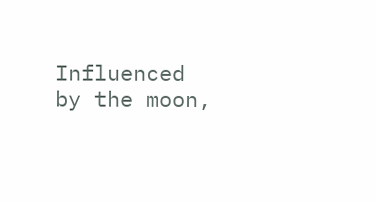Influenced by the moon,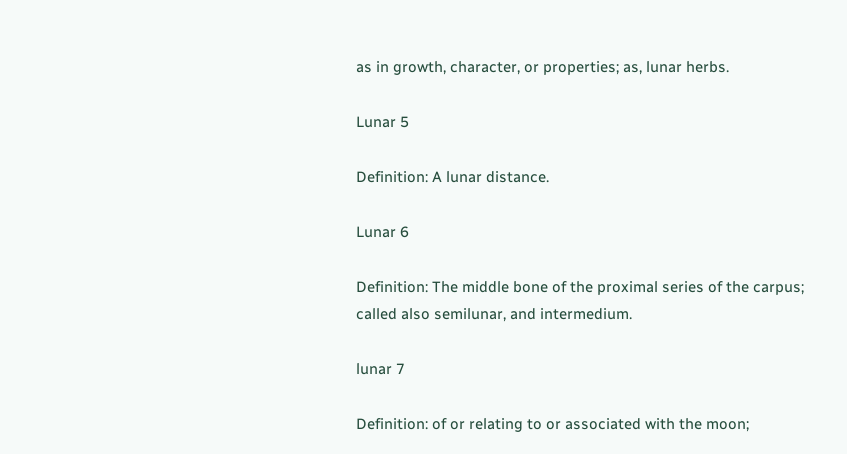as in growth, character, or properties; as, lunar herbs.

Lunar 5

Definition: A lunar distance.

Lunar 6

Definition: The middle bone of the proximal series of the carpus; called also semilunar, and intermedium.

lunar 7

Definition: of or relating to or associated with the moon;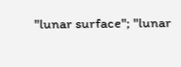"lunar surface"; "lunar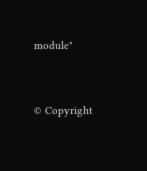module"


© Copyright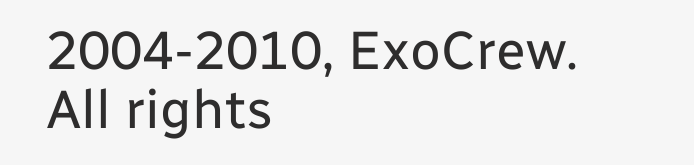2004-2010, ExoCrew. All rights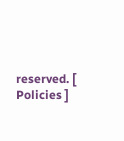reserved. [ Policies ]